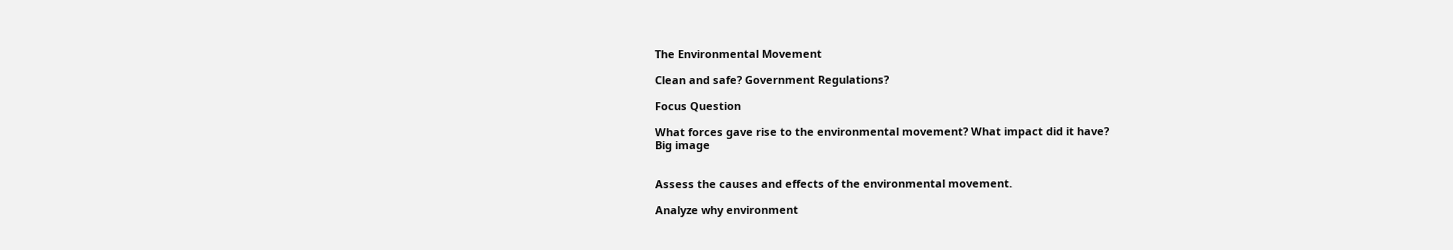The Environmental Movement

Clean and safe? Government Regulations?

Focus Question

What forces gave rise to the environmental movement? What impact did it have?
Big image


Assess the causes and effects of the environmental movement.

Analyze why environment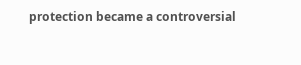protection became a controversial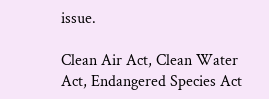issue.

Clean Air Act, Clean Water Act, Endangered Species Act